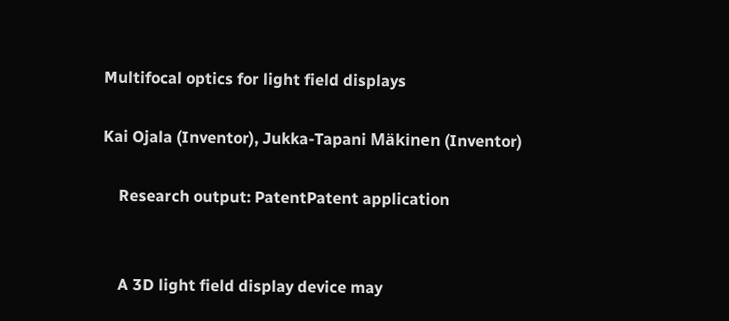Multifocal optics for light field displays

Kai Ojala (Inventor), Jukka-Tapani Mäkinen (Inventor)

    Research output: PatentPatent application


    A 3D light field display device may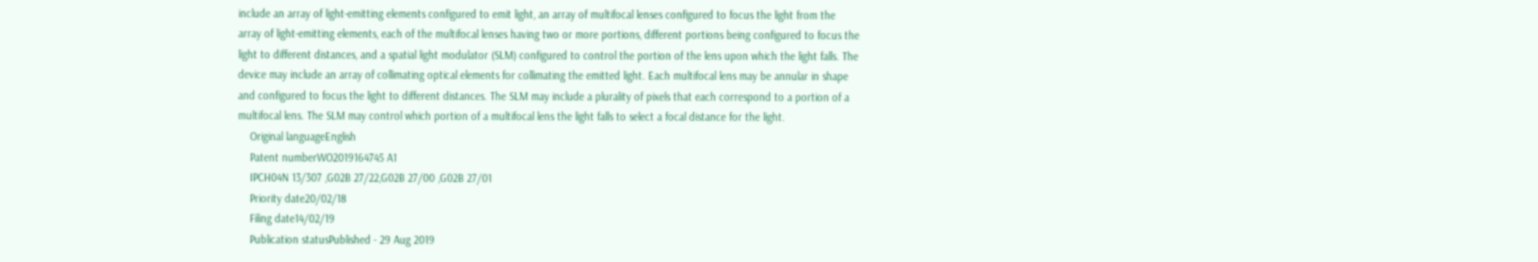include an array of light-emitting elements configured to emit light, an array of multifocal lenses configured to focus the light from the array of light-emitting elements, each of the multifocal lenses having two or more portions, different portions being configured to focus the light to different distances, and a spatial light modulator (SLM) configured to control the portion of the lens upon which the light falls. The device may include an array of collimating optical elements for collimating the emitted light. Each multifocal lens may be annular in shape and configured to focus the light to different distances. The SLM may include a plurality of pixels that each correspond to a portion of a multifocal lens. The SLM may control which portion of a multifocal lens the light falls to select a focal distance for the light.
    Original languageEnglish
    Patent numberWO2019164745 A1
    IPCH04N 13/307 ,G02B 27/22,G02B 27/00 ,G02B 27/01
    Priority date20/02/18
    Filing date14/02/19
    Publication statusPublished - 29 Aug 2019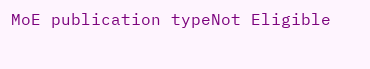MoE publication typeNot Eligible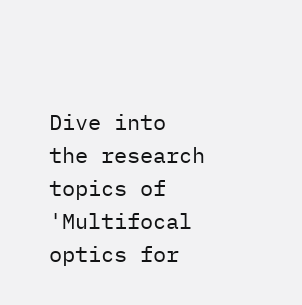Dive into the research topics of 'Multifocal optics for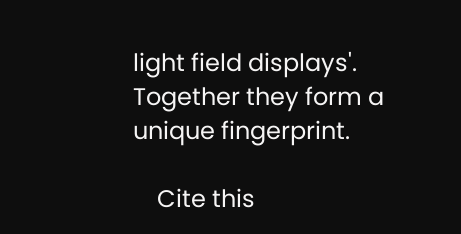light field displays'. Together they form a unique fingerprint.

    Cite this